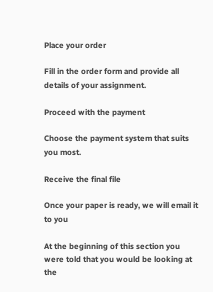Place your order

Fill in the order form and provide all details of your assignment.

Proceed with the payment

Choose the payment system that suits you most.

Receive the final file

Once your paper is ready, we will email it to you

At the beginning of this section you were told that you would be looking at the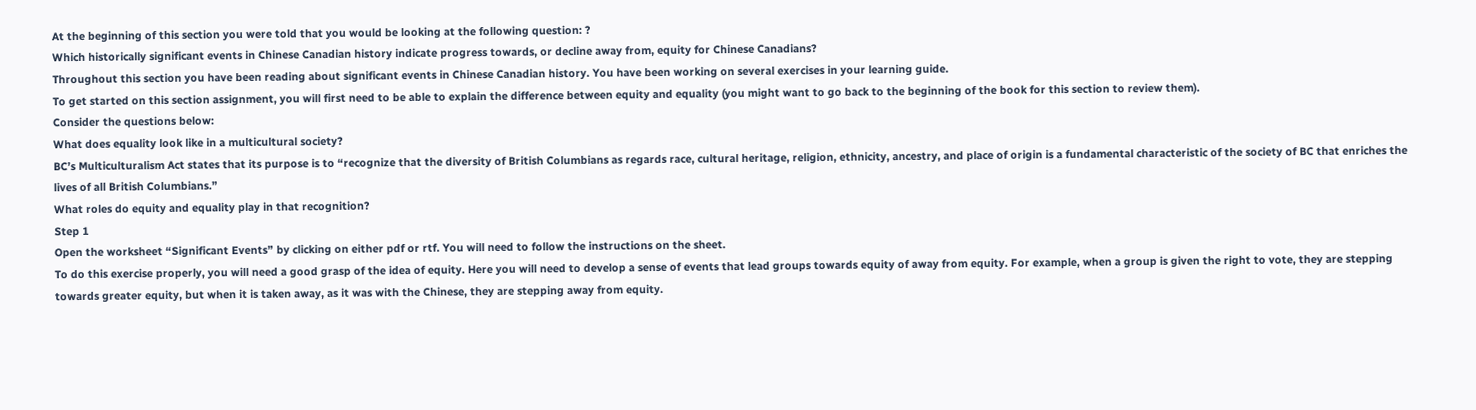At the beginning of this section you were told that you would be looking at the following question: ?
Which historically significant events in Chinese Canadian history indicate progress towards, or decline away from, equity for Chinese Canadians?
Throughout this section you have been reading about significant events in Chinese Canadian history. You have been working on several exercises in your learning guide.
To get started on this section assignment, you will first need to be able to explain the difference between equity and equality (you might want to go back to the beginning of the book for this section to review them).
Consider the questions below:
What does equality look like in a multicultural society?
BC’s Multiculturalism Act states that its purpose is to “recognize that the diversity of British Columbians as regards race, cultural heritage, religion, ethnicity, ancestry, and place of origin is a fundamental characteristic of the society of BC that enriches the lives of all British Columbians.”
What roles do equity and equality play in that recognition?
Step 1
Open the worksheet “Significant Events” by clicking on either pdf or rtf. You will need to follow the instructions on the sheet.
To do this exercise properly, you will need a good grasp of the idea of equity. Here you will need to develop a sense of events that lead groups towards equity of away from equity. For example, when a group is given the right to vote, they are stepping towards greater equity, but when it is taken away, as it was with the Chinese, they are stepping away from equity.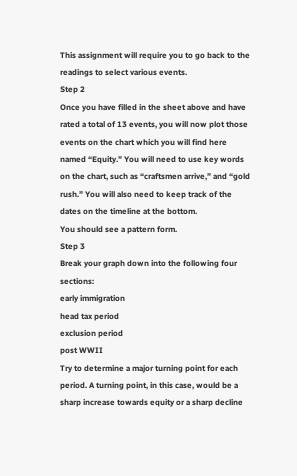This assignment will require you to go back to the readings to select various events.
Step 2
Once you have filled in the sheet above and have rated a total of 13 events, you will now plot those events on the chart which you will find here named “Equity.” You will need to use key words on the chart, such as “craftsmen arrive,” and “gold rush.” You will also need to keep track of the dates on the timeline at the bottom.
You should see a pattern form.
Step 3
Break your graph down into the following four sections:
early immigration
head tax period
exclusion period
post WWII
Try to determine a major turning point for each period. A turning point, in this case, would be a sharp increase towards equity or a sharp decline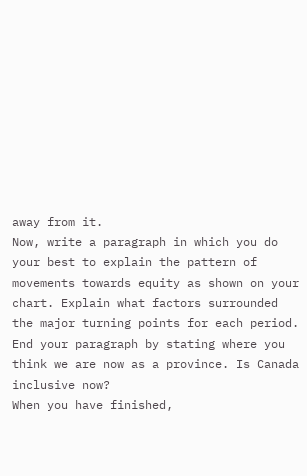away from it.
Now, write a paragraph in which you do your best to explain the pattern of movements towards equity as shown on your chart. Explain what factors surrounded the major turning points for each period. End your paragraph by stating where you think we are now as a province. Is Canada inclusive now?
When you have finished,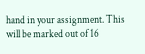hand in your assignment. This will be marked out of 16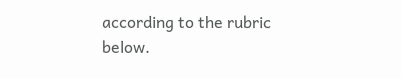according to the rubric below.